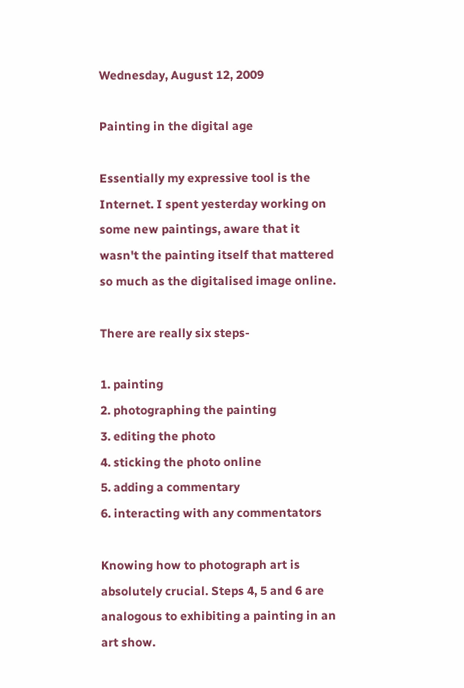Wednesday, August 12, 2009

Painting in the digital age

Essentially my expressive tool is the Internet. I spent yesterday working on some new paintings, aware that it wasn't the painting itself that mattered so much as the digitalised image online.

There are really six steps-

1. painting
2. photographing the painting
3. editing the photo
4. sticking the photo online
5. adding a commentary
6. interacting with any commentators

Knowing how to photograph art is absolutely crucial. Steps 4, 5 and 6 are analogous to exhibiting a painting in an art show.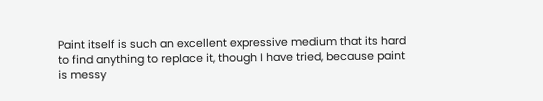Paint itself is such an excellent expressive medium that its hard to find anything to replace it, though I have tried, because paint is messy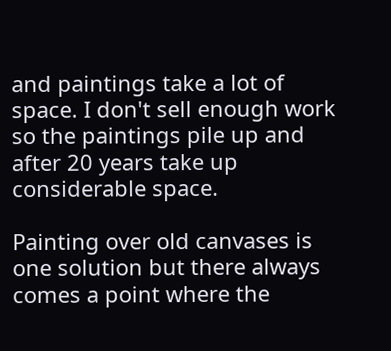and paintings take a lot of space. I don't sell enough work so the paintings pile up and after 20 years take up considerable space.

Painting over old canvases is one solution but there always comes a point where the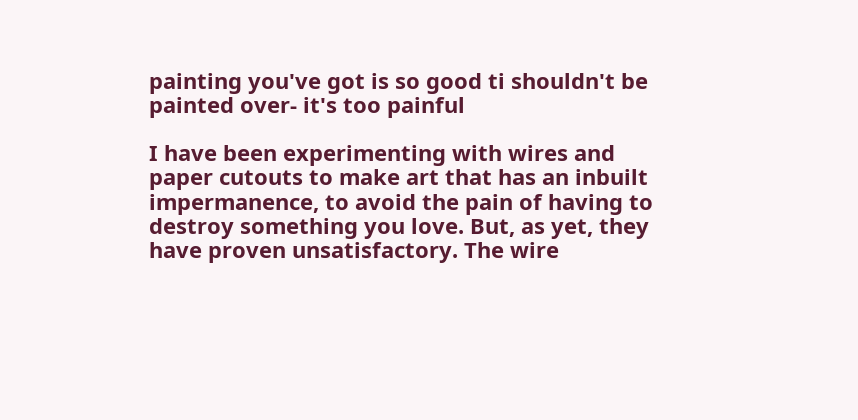painting you've got is so good ti shouldn't be painted over- it's too painful

I have been experimenting with wires and paper cutouts to make art that has an inbuilt impermanence, to avoid the pain of having to destroy something you love. But, as yet, they have proven unsatisfactory. The wire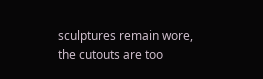sculptures remain wore, the cutouts are too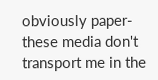obviously paper- these media don't transport me in the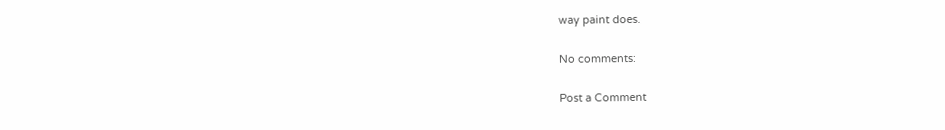way paint does.

No comments:

Post a Comment